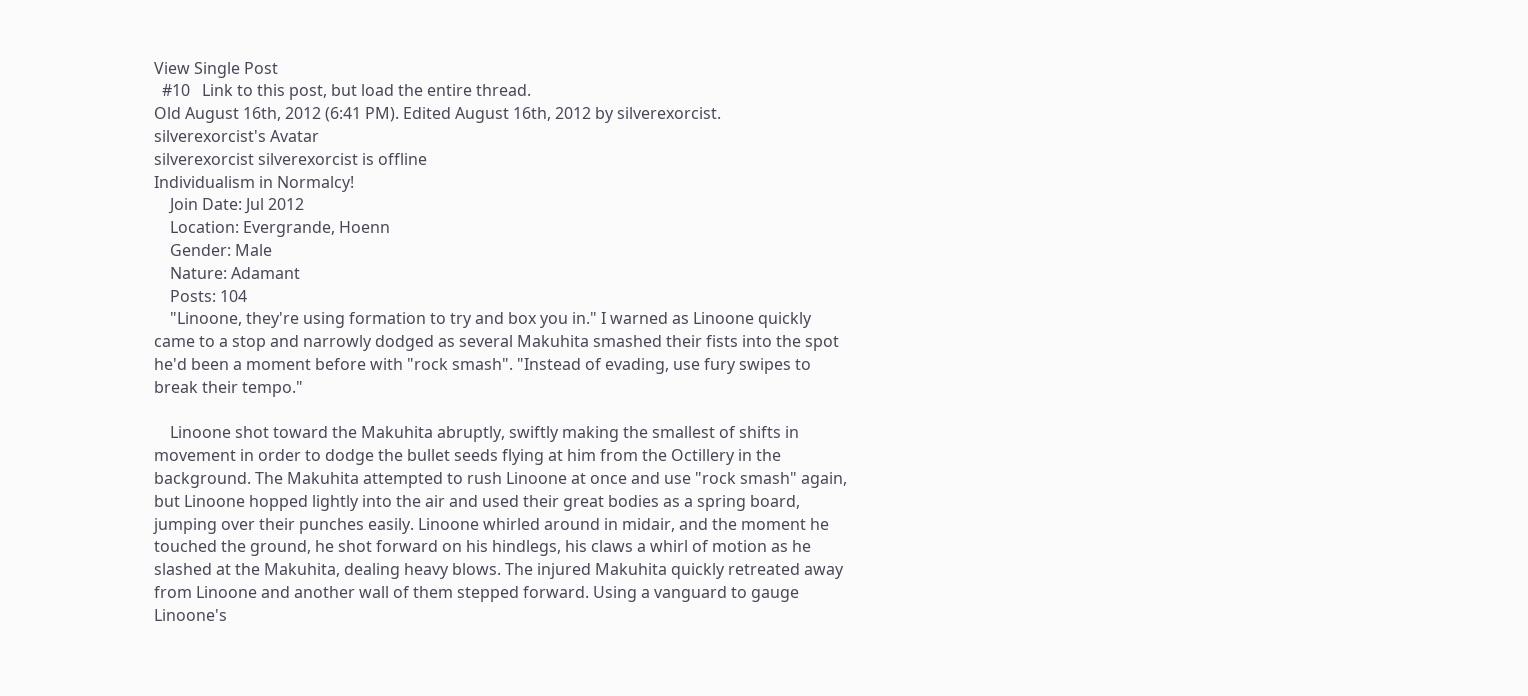View Single Post
  #10   Link to this post, but load the entire thread.
Old August 16th, 2012 (6:41 PM). Edited August 16th, 2012 by silverexorcist.
silverexorcist's Avatar
silverexorcist silverexorcist is offline
Individualism in Normalcy!
    Join Date: Jul 2012
    Location: Evergrande, Hoenn
    Gender: Male
    Nature: Adamant
    Posts: 104
    "Linoone, they're using formation to try and box you in." I warned as Linoone quickly came to a stop and narrowly dodged as several Makuhita smashed their fists into the spot he'd been a moment before with "rock smash". "Instead of evading, use fury swipes to break their tempo."

    Linoone shot toward the Makuhita abruptly, swiftly making the smallest of shifts in movement in order to dodge the bullet seeds flying at him from the Octillery in the background. The Makuhita attempted to rush Linoone at once and use "rock smash" again, but Linoone hopped lightly into the air and used their great bodies as a spring board, jumping over their punches easily. Linoone whirled around in midair, and the moment he touched the ground, he shot forward on his hindlegs, his claws a whirl of motion as he slashed at the Makuhita, dealing heavy blows. The injured Makuhita quickly retreated away from Linoone and another wall of them stepped forward. Using a vanguard to gauge Linoone's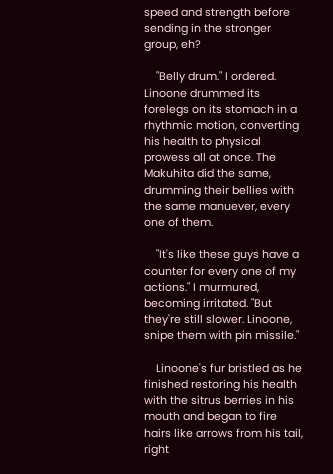speed and strength before sending in the stronger group, eh?

    "Belly drum." I ordered. Linoone drummed its forelegs on its stomach in a rhythmic motion, converting his health to physical prowess all at once. The Makuhita did the same, drumming their bellies with the same manuever, every one of them.

    "It's like these guys have a counter for every one of my actions." I murmured, becoming irritated. "But they're still slower. Linoone, snipe them with pin missile."

    Linoone's fur bristled as he finished restoring his health with the sitrus berries in his mouth and began to fire hairs like arrows from his tail, right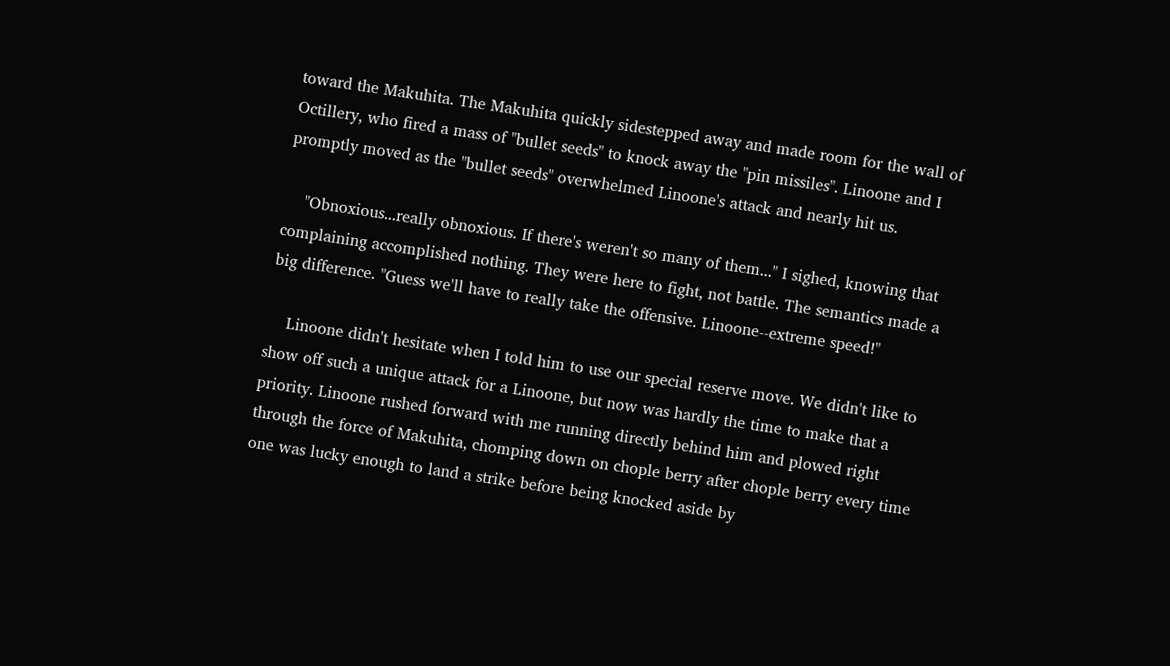toward the Makuhita. The Makuhita quickly sidestepped away and made room for the wall of Octillery, who fired a mass of "bullet seeds" to knock away the "pin missiles". Linoone and I promptly moved as the "bullet seeds" overwhelmed Linoone's attack and nearly hit us.

    "Obnoxious...really obnoxious. If there's weren't so many of them..." I sighed, knowing that complaining accomplished nothing. They were here to fight, not battle. The semantics made a big difference. "Guess we'll have to really take the offensive. Linoone--extreme speed!"

    Linoone didn't hesitate when I told him to use our special reserve move. We didn't like to show off such a unique attack for a Linoone, but now was hardly the time to make that a priority. Linoone rushed forward with me running directly behind him and plowed right through the force of Makuhita, chomping down on chople berry after chople berry every time one was lucky enough to land a strike before being knocked aside by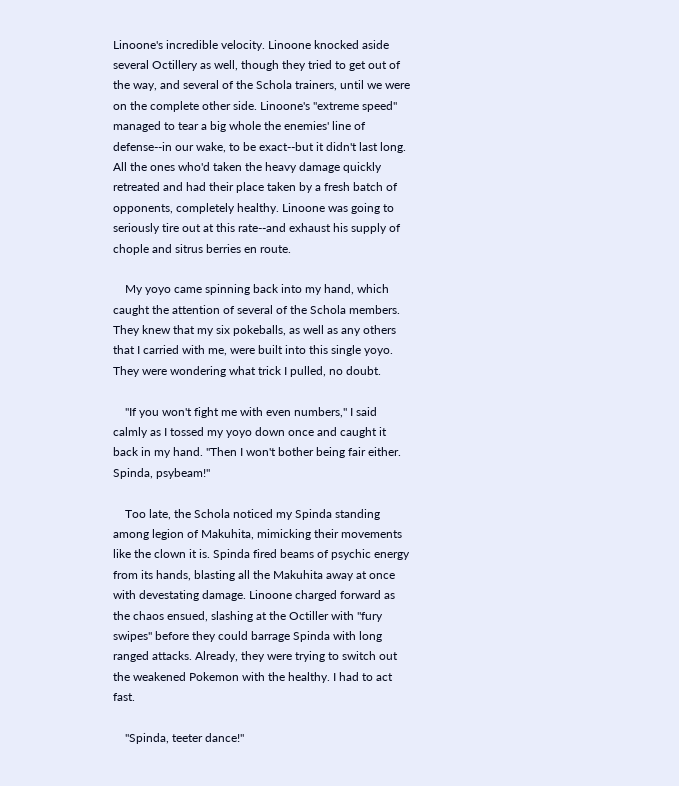Linoone's incredible velocity. Linoone knocked aside several Octillery as well, though they tried to get out of the way, and several of the Schola trainers, until we were on the complete other side. Linoone's "extreme speed" managed to tear a big whole the enemies' line of defense--in our wake, to be exact--but it didn't last long. All the ones who'd taken the heavy damage quickly retreated and had their place taken by a fresh batch of opponents, completely healthy. Linoone was going to seriously tire out at this rate--and exhaust his supply of chople and sitrus berries en route.

    My yoyo came spinning back into my hand, which caught the attention of several of the Schola members. They knew that my six pokeballs, as well as any others that I carried with me, were built into this single yoyo. They were wondering what trick I pulled, no doubt.

    "If you won't fight me with even numbers," I said calmly as I tossed my yoyo down once and caught it back in my hand. "Then I won't bother being fair either. Spinda, psybeam!"

    Too late, the Schola noticed my Spinda standing among legion of Makuhita, mimicking their movements like the clown it is. Spinda fired beams of psychic energy from its hands, blasting all the Makuhita away at once with devestating damage. Linoone charged forward as the chaos ensued, slashing at the Octiller with "fury swipes" before they could barrage Spinda with long ranged attacks. Already, they were trying to switch out the weakened Pokemon with the healthy. I had to act fast.

    "Spinda, teeter dance!"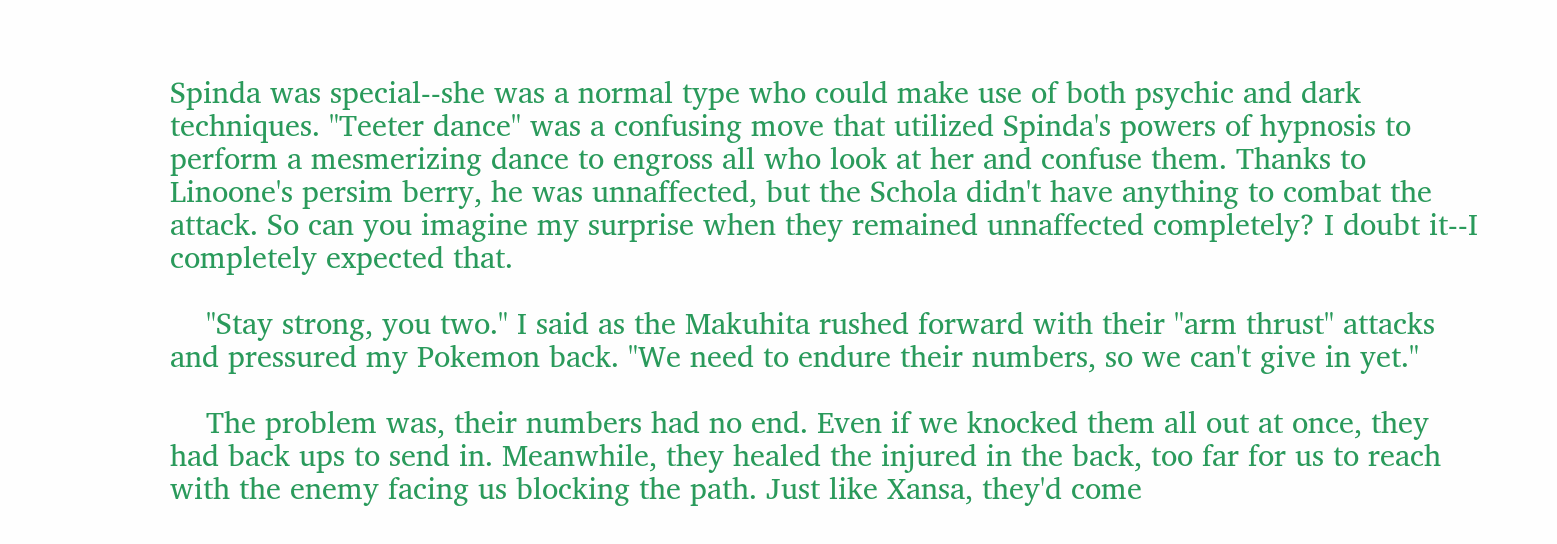Spinda was special--she was a normal type who could make use of both psychic and dark techniques. "Teeter dance" was a confusing move that utilized Spinda's powers of hypnosis to perform a mesmerizing dance to engross all who look at her and confuse them. Thanks to Linoone's persim berry, he was unnaffected, but the Schola didn't have anything to combat the attack. So can you imagine my surprise when they remained unnaffected completely? I doubt it--I completely expected that.

    "Stay strong, you two." I said as the Makuhita rushed forward with their "arm thrust" attacks and pressured my Pokemon back. "We need to endure their numbers, so we can't give in yet."

    The problem was, their numbers had no end. Even if we knocked them all out at once, they had back ups to send in. Meanwhile, they healed the injured in the back, too far for us to reach with the enemy facing us blocking the path. Just like Xansa, they'd come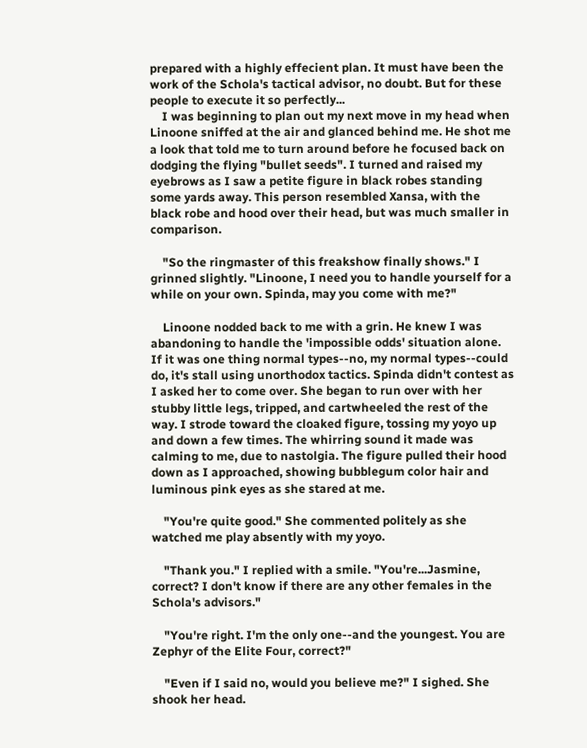prepared with a highly effecient plan. It must have been the work of the Schola's tactical advisor, no doubt. But for these people to execute it so perfectly...
    I was beginning to plan out my next move in my head when Linoone sniffed at the air and glanced behind me. He shot me a look that told me to turn around before he focused back on dodging the flying "bullet seeds". I turned and raised my eyebrows as I saw a petite figure in black robes standing some yards away. This person resembled Xansa, with the black robe and hood over their head, but was much smaller in comparison.

    "So the ringmaster of this freakshow finally shows." I grinned slightly. "Linoone, I need you to handle yourself for a while on your own. Spinda, may you come with me?"

    Linoone nodded back to me with a grin. He knew I was abandoning to handle the 'impossible odds' situation alone. If it was one thing normal types--no, my normal types--could do, it's stall using unorthodox tactics. Spinda didn't contest as I asked her to come over. She began to run over with her stubby little legs, tripped, and cartwheeled the rest of the way. I strode toward the cloaked figure, tossing my yoyo up and down a few times. The whirring sound it made was calming to me, due to nastolgia. The figure pulled their hood down as I approached, showing bubblegum color hair and luminous pink eyes as she stared at me.

    "You're quite good." She commented politely as she watched me play absently with my yoyo.

    "Thank you." I replied with a smile. "You're...Jasmine, correct? I don't know if there are any other females in the Schola's advisors."

    "You're right. I'm the only one--and the youngest. You are Zephyr of the Elite Four, correct?"

    "Even if I said no, would you believe me?" I sighed. She shook her head.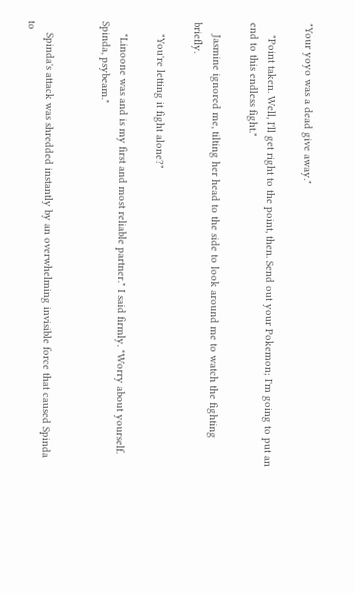"Your yoyo was a dead give away."

    "Point taken. Well, I'll get right to the point, then. Send out your Pokemon; I'm going to put an end to this endless fight."

    Jasmine ignored me, tilting her head to the side to look around me to watch the fighting briefly.

    "You're letting it fight alone?"

    "Linoone was and is my first and most reliable partner." I said firmly. "Worry about yourself. Spinda, psybeam."


    Spinda's attack was shredded instantly by an overwhelming invisible force that caused Spinda to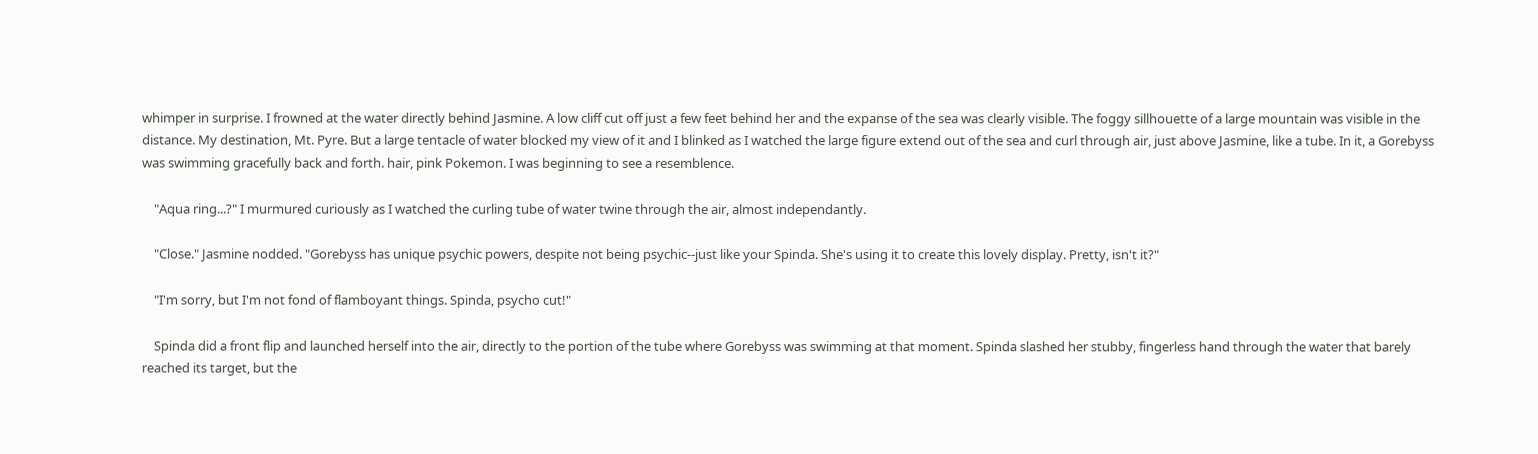whimper in surprise. I frowned at the water directly behind Jasmine. A low cliff cut off just a few feet behind her and the expanse of the sea was clearly visible. The foggy sillhouette of a large mountain was visible in the distance. My destination, Mt. Pyre. But a large tentacle of water blocked my view of it and I blinked as I watched the large figure extend out of the sea and curl through air, just above Jasmine, like a tube. In it, a Gorebyss was swimming gracefully back and forth. hair, pink Pokemon. I was beginning to see a resemblence.

    "Aqua ring...?" I murmured curiously as I watched the curling tube of water twine through the air, almost independantly.

    "Close." Jasmine nodded. "Gorebyss has unique psychic powers, despite not being psychic--just like your Spinda. She's using it to create this lovely display. Pretty, isn't it?"

    "I'm sorry, but I'm not fond of flamboyant things. Spinda, psycho cut!"

    Spinda did a front flip and launched herself into the air, directly to the portion of the tube where Gorebyss was swimming at that moment. Spinda slashed her stubby, fingerless hand through the water that barely reached its target, but the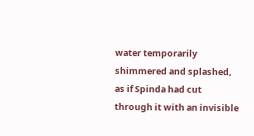water temporarily shimmered and splashed, as if Spinda had cut through it with an invisible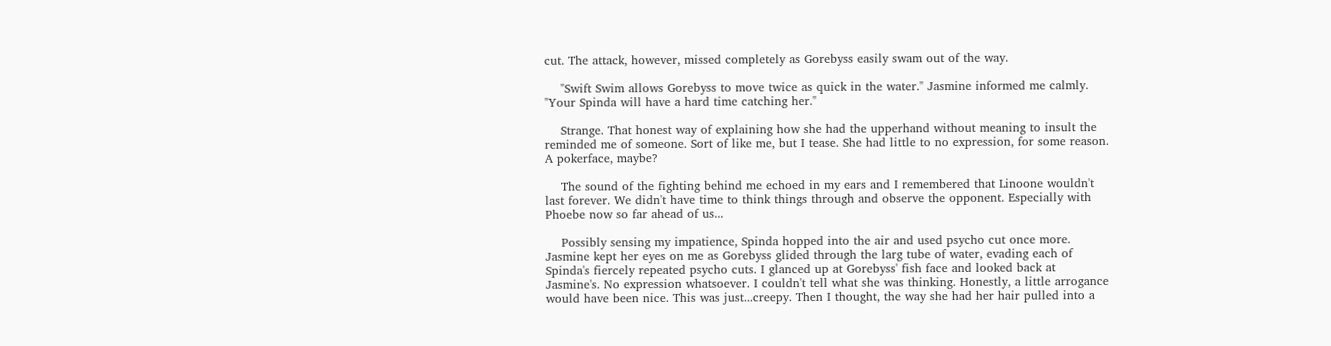cut. The attack, however, missed completely as Gorebyss easily swam out of the way.

    "Swift Swim allows Gorebyss to move twice as quick in the water." Jasmine informed me calmly. "Your Spinda will have a hard time catching her."

    Strange. That honest way of explaining how she had the upperhand without meaning to insult the reminded me of someone. Sort of like me, but I tease. She had little to no expression, for some reason. A pokerface, maybe?

    The sound of the fighting behind me echoed in my ears and I remembered that Linoone wouldn't last forever. We didn't have time to think things through and observe the opponent. Especially with Phoebe now so far ahead of us...

    Possibly sensing my impatience, Spinda hopped into the air and used psycho cut once more. Jasmine kept her eyes on me as Gorebyss glided through the larg tube of water, evading each of Spinda's fiercely repeated psycho cuts. I glanced up at Gorebyss' fish face and looked back at Jasmine's. No expression whatsoever. I couldn't tell what she was thinking. Honestly, a little arrogance would have been nice. This was just...creepy. Then I thought, the way she had her hair pulled into a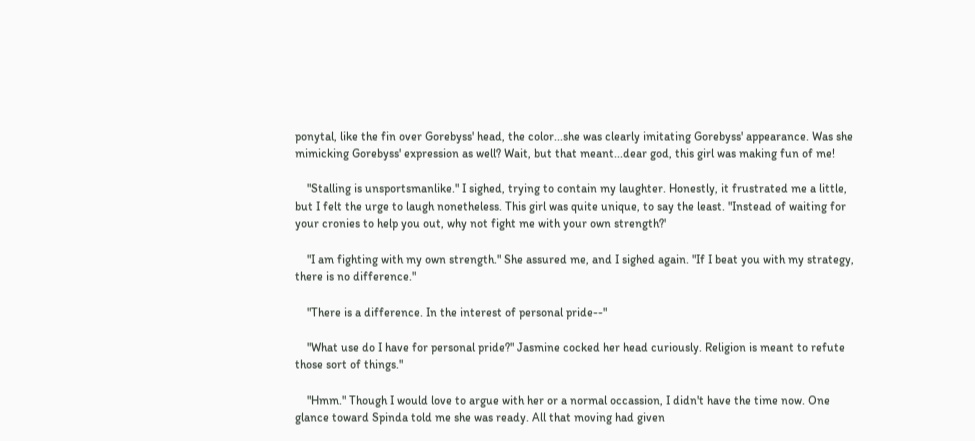ponytal, like the fin over Gorebyss' head, the color...she was clearly imitating Gorebyss' appearance. Was she mimicking Gorebyss' expression as well? Wait, but that meant...dear god, this girl was making fun of me!

    "Stalling is unsportsmanlike." I sighed, trying to contain my laughter. Honestly, it frustrated me a little, but I felt the urge to laugh nonetheless. This girl was quite unique, to say the least. "Instead of waiting for your cronies to help you out, why not fight me with your own strength?'

    "I am fighting with my own strength." She assured me, and I sighed again. "If I beat you with my strategy, there is no difference."

    "There is a difference. In the interest of personal pride--"

    "What use do I have for personal pride?" Jasmine cocked her head curiously. Religion is meant to refute those sort of things."

    "Hmm." Though I would love to argue with her or a normal occassion, I didn't have the time now. One glance toward Spinda told me she was ready. All that moving had given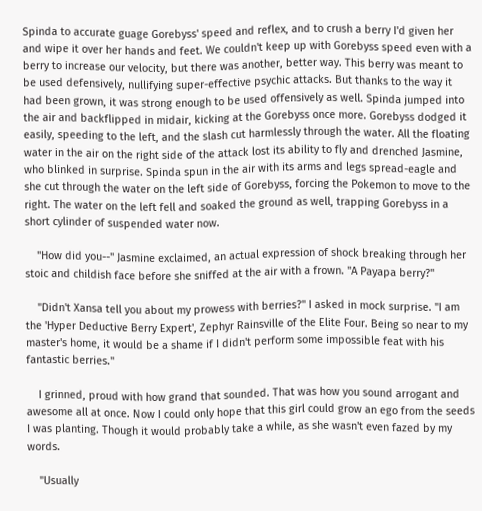Spinda to accurate guage Gorebyss' speed and reflex, and to crush a berry I'd given her and wipe it over her hands and feet. We couldn't keep up with Gorebyss speed even with a berry to increase our velocity, but there was another, better way. This berry was meant to be used defensively, nullifying super-effective psychic attacks. But thanks to the way it had been grown, it was strong enough to be used offensively as well. Spinda jumped into the air and backflipped in midair, kicking at the Gorebyss once more. Gorebyss dodged it easily, speeding to the left, and the slash cut harmlessly through the water. All the floating water in the air on the right side of the attack lost its ability to fly and drenched Jasmine, who blinked in surprise. Spinda spun in the air with its arms and legs spread-eagle and she cut through the water on the left side of Gorebyss, forcing the Pokemon to move to the right. The water on the left fell and soaked the ground as well, trapping Gorebyss in a short cylinder of suspended water now.

    "How did you--" Jasmine exclaimed, an actual expression of shock breaking through her stoic and childish face before she sniffed at the air with a frown. "A Payapa berry?"

    "Didn't Xansa tell you about my prowess with berries?" I asked in mock surprise. "I am the 'Hyper Deductive Berry Expert', Zephyr Rainsville of the Elite Four. Being so near to my master's home, it would be a shame if I didn't perform some impossible feat with his fantastic berries."

    I grinned, proud with how grand that sounded. That was how you sound arrogant and awesome all at once. Now I could only hope that this girl could grow an ego from the seeds I was planting. Though it would probably take a while, as she wasn't even fazed by my words.

    "Usually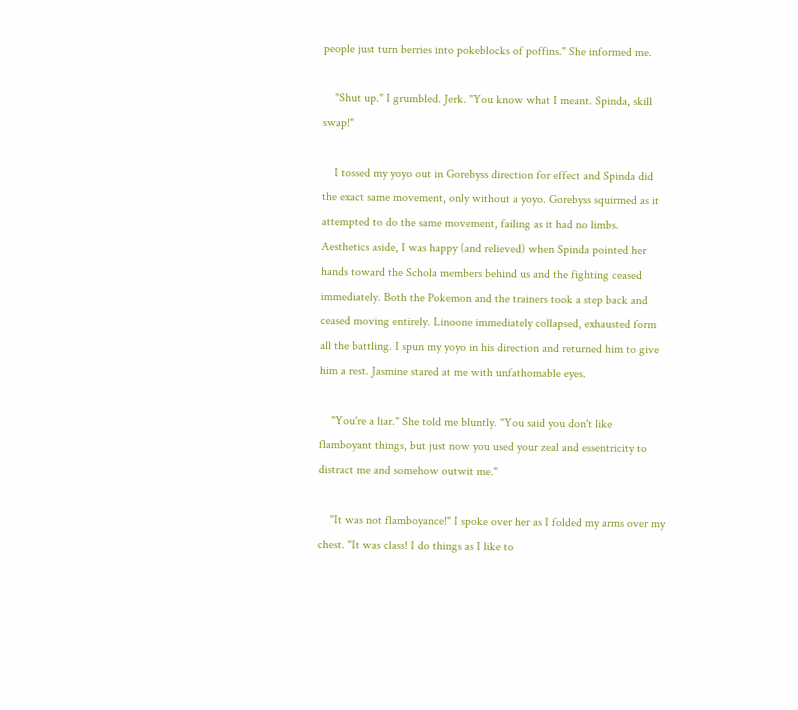people just turn berries into pokeblocks of poffins." She informed me.

    "Shut up." I grumbled. Jerk. "You know what I meant. Spinda, skill swap!"

    I tossed my yoyo out in Gorebyss direction for effect and Spinda did the exact same movement, only without a yoyo. Gorebyss squirmed as it attempted to do the same movement, failing as it had no limbs. Aesthetics aside, I was happy (and relieved) when Spinda pointed her hands toward the Schola members behind us and the fighting ceased immediately. Both the Pokemon and the trainers took a step back and ceased moving entirely. Linoone immediately collapsed, exhausted form all the battling. I spun my yoyo in his direction and returned him to give him a rest. Jasmine stared at me with unfathomable eyes.

    "You're a liar." She told me bluntly. "You said you don't like flamboyant things, but just now you used your zeal and essentricity to distract me and somehow outwit me."

    "It was not flamboyance!" I spoke over her as I folded my arms over my chest. "It was class! I do things as I like to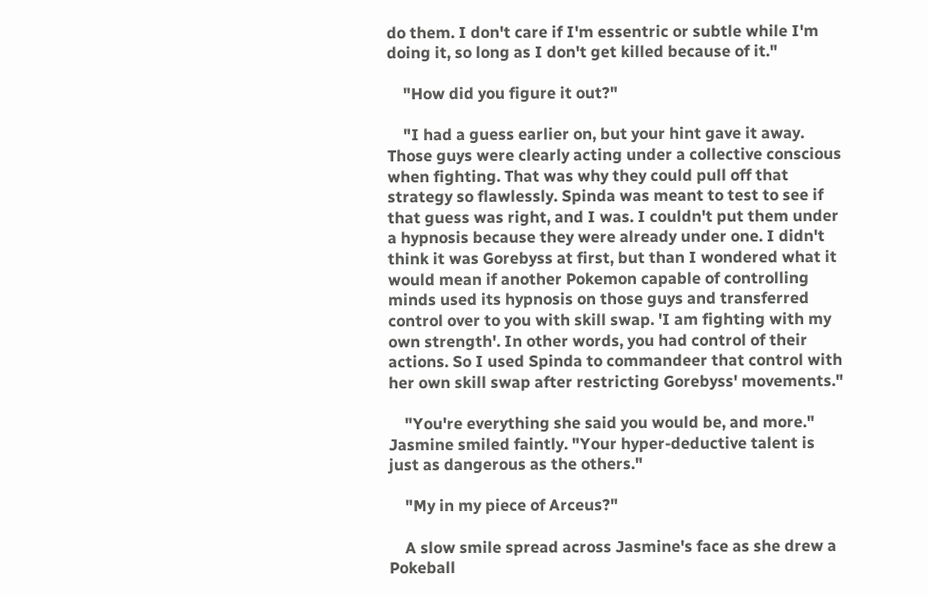do them. I don't care if I'm essentric or subtle while I'm doing it, so long as I don't get killed because of it."

    "How did you figure it out?"

    "I had a guess earlier on, but your hint gave it away. Those guys were clearly acting under a collective conscious when fighting. That was why they could pull off that strategy so flawlessly. Spinda was meant to test to see if that guess was right, and I was. I couldn't put them under a hypnosis because they were already under one. I didn't think it was Gorebyss at first, but than I wondered what it would mean if another Pokemon capable of controlling minds used its hypnosis on those guys and transferred control over to you with skill swap. 'I am fighting with my own strength'. In other words, you had control of their actions. So I used Spinda to commandeer that control with her own skill swap after restricting Gorebyss' movements."

    "You're everything she said you would be, and more." Jasmine smiled faintly. "Your hyper-deductive talent is just as dangerous as the others."

    "My in my piece of Arceus?"

    A slow smile spread across Jasmine's face as she drew a Pokeball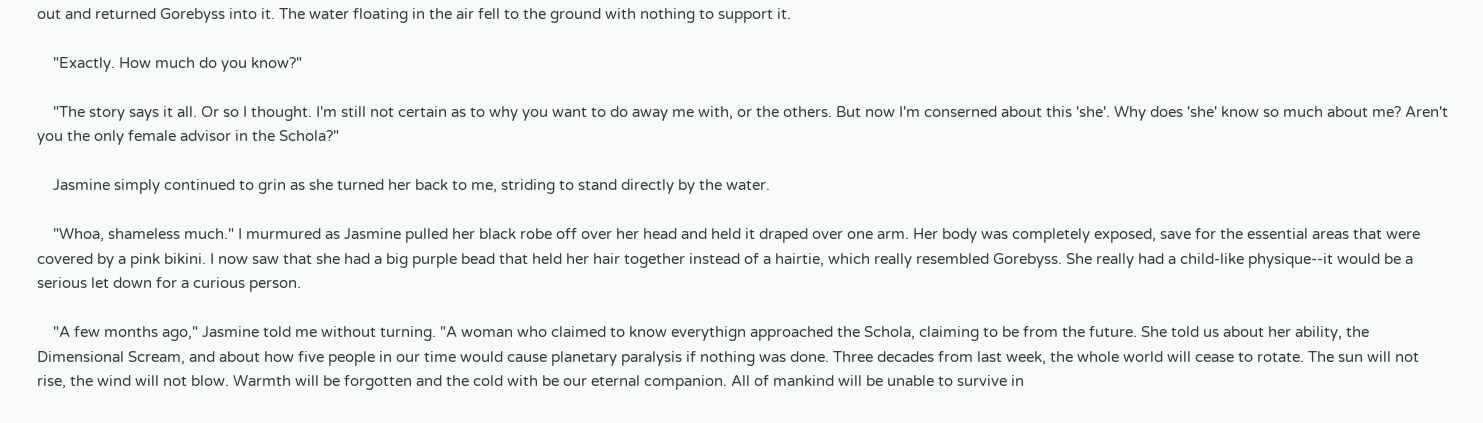out and returned Gorebyss into it. The water floating in the air fell to the ground with nothing to support it.

    "Exactly. How much do you know?"

    "The story says it all. Or so I thought. I'm still not certain as to why you want to do away me with, or the others. But now I'm conserned about this 'she'. Why does 'she' know so much about me? Aren't you the only female advisor in the Schola?"

    Jasmine simply continued to grin as she turned her back to me, striding to stand directly by the water.

    "Whoa, shameless much." I murmured as Jasmine pulled her black robe off over her head and held it draped over one arm. Her body was completely exposed, save for the essential areas that were covered by a pink bikini. I now saw that she had a big purple bead that held her hair together instead of a hairtie, which really resembled Gorebyss. She really had a child-like physique--it would be a serious let down for a curious person.

    "A few months ago," Jasmine told me without turning. "A woman who claimed to know everythign approached the Schola, claiming to be from the future. She told us about her ability, the Dimensional Scream, and about how five people in our time would cause planetary paralysis if nothing was done. Three decades from last week, the whole world will cease to rotate. The sun will not rise, the wind will not blow. Warmth will be forgotten and the cold with be our eternal companion. All of mankind will be unable to survive in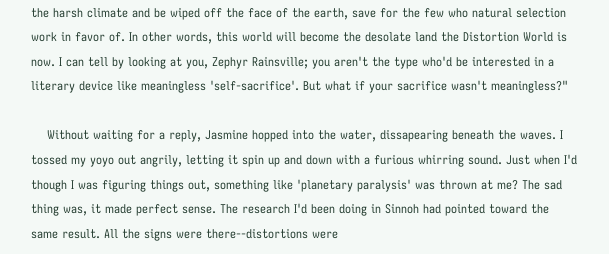the harsh climate and be wiped off the face of the earth, save for the few who natural selection work in favor of. In other words, this world will become the desolate land the Distortion World is now. I can tell by looking at you, Zephyr Rainsville; you aren't the type who'd be interested in a literary device like meaningless 'self-sacrifice'. But what if your sacrifice wasn't meaningless?"

    Without waiting for a reply, Jasmine hopped into the water, dissapearing beneath the waves. I tossed my yoyo out angrily, letting it spin up and down with a furious whirring sound. Just when I'd though I was figuring things out, something like 'planetary paralysis' was thrown at me? The sad thing was, it made perfect sense. The research I'd been doing in Sinnoh had pointed toward the same result. All the signs were there--distortions were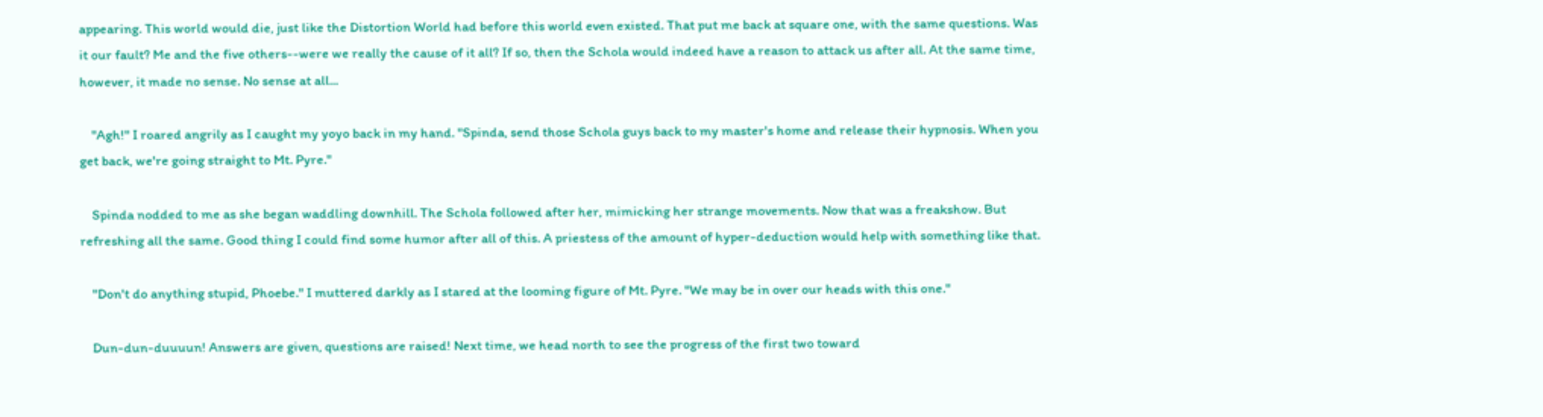appearing. This world would die, just like the Distortion World had before this world even existed. That put me back at square one, with the same questions. Was it our fault? Me and the five others--were we really the cause of it all? If so, then the Schola would indeed have a reason to attack us after all. At the same time, however, it made no sense. No sense at all...

    "Agh!" I roared angrily as I caught my yoyo back in my hand. "Spinda, send those Schola guys back to my master's home and release their hypnosis. When you get back, we're going straight to Mt. Pyre."

    Spinda nodded to me as she began waddling downhill. The Schola followed after her, mimicking her strange movements. Now that was a freakshow. But refreshing all the same. Good thing I could find some humor after all of this. A priestess of the amount of hyper-deduction would help with something like that.

    "Don't do anything stupid, Phoebe." I muttered darkly as I stared at the looming figure of Mt. Pyre. "We may be in over our heads with this one."

    Dun-dun-duuuun! Answers are given, questions are raised! Next time, we head north to see the progress of the first two toward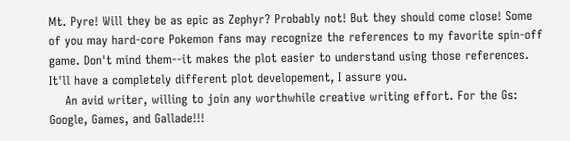Mt. Pyre! Will they be as epic as Zephyr? Probably not! But they should come close! Some of you may hard-core Pokemon fans may recognize the references to my favorite spin-off game. Don't mind them--it makes the plot easier to understand using those references. It'll have a completely different plot developement, I assure you.
    An avid writer, willing to join any worthwhile creative writing effort. For the Gs: Google, Games, and Gallade!!!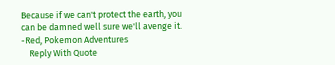Because if we can't protect the earth, you can be damned well sure we'll avenge it. -Red, Pokemon Adventures
    Reply With Quote